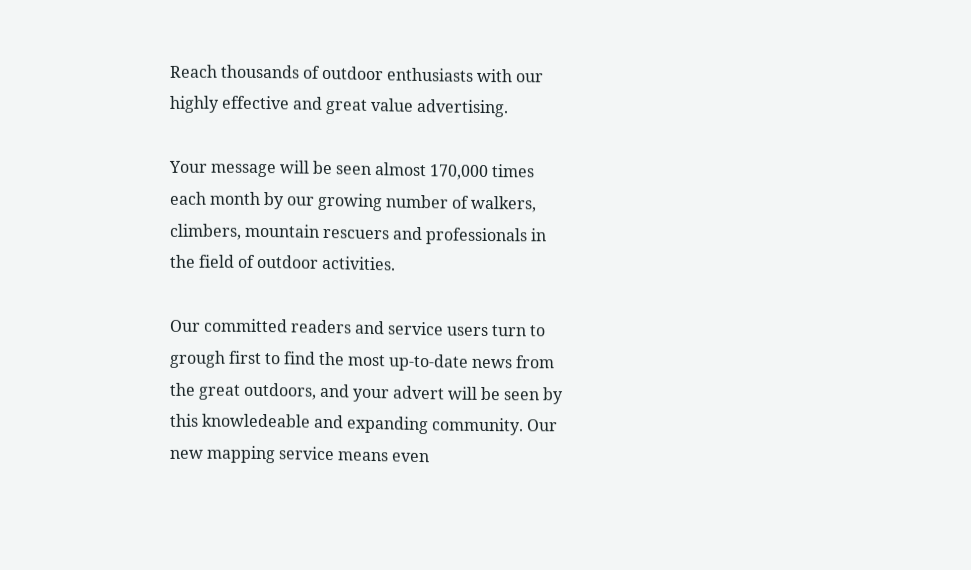Reach thousands of outdoor enthusiasts with our highly effective and great value advertising.

Your message will be seen almost 170,000 times each month by our growing number of walkers, climbers, mountain rescuers and professionals in the field of outdoor activities.

Our committed readers and service users turn to grough first to find the most up-to-date news from the great outdoors, and your advert will be seen by this knowledeable and expanding community. Our new mapping service means even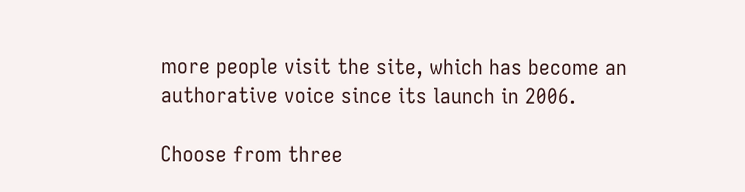more people visit the site, which has become an authorative voice since its launch in 2006.

Choose from three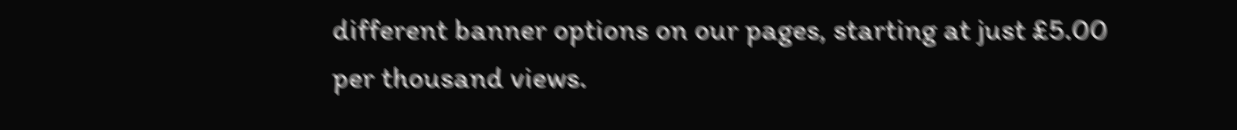different banner options on our pages, starting at just £5.00 per thousand views.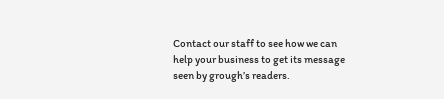Contact our staff to see how we can help your business to get its message seen by grough’s readers.